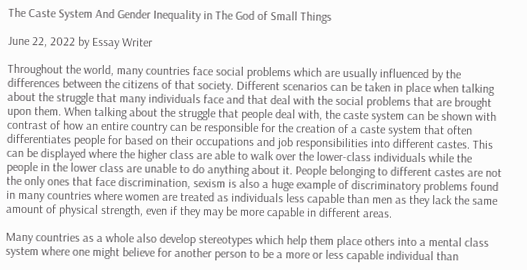The Caste System And Gender Inequality in The God of Small Things

June 22, 2022 by Essay Writer

Throughout the world, many countries face social problems which are usually influenced by the differences between the citizens of that society. Different scenarios can be taken in place when talking about the struggle that many individuals face and that deal with the social problems that are brought upon them. When talking about the struggle that people deal with, the caste system can be shown with contrast of how an entire country can be responsible for the creation of a caste system that often differentiates people for based on their occupations and job responsibilities into different castes. This can be displayed where the higher class are able to walk over the lower-class individuals while the people in the lower class are unable to do anything about it. People belonging to different castes are not the only ones that face discrimination, sexism is also a huge example of discriminatory problems found in many countries where women are treated as individuals less capable than men as they lack the same amount of physical strength, even if they may be more capable in different areas.

Many countries as a whole also develop stereotypes which help them place others into a mental class system where one might believe for another person to be a more or less capable individual than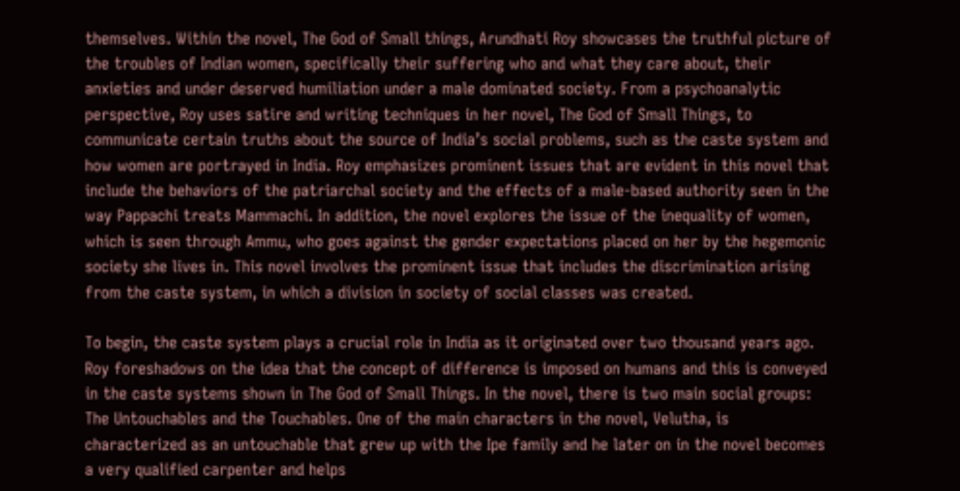themselves. Within the novel, The God of Small things, Arundhati Roy showcases the truthful picture of the troubles of Indian women, specifically their suffering who and what they care about, their anxieties and under deserved humiliation under a male dominated society. From a psychoanalytic perspective, Roy uses satire and writing techniques in her novel, The God of Small Things, to communicate certain truths about the source of India’s social problems, such as the caste system and how women are portrayed in India. Roy emphasizes prominent issues that are evident in this novel that include the behaviors of the patriarchal society and the effects of a male-based authority seen in the way Pappachi treats Mammachi. In addition, the novel explores the issue of the inequality of women, which is seen through Ammu, who goes against the gender expectations placed on her by the hegemonic society she lives in. This novel involves the prominent issue that includes the discrimination arising from the caste system, in which a division in society of social classes was created.

To begin, the caste system plays a crucial role in India as it originated over two thousand years ago. Roy foreshadows on the idea that the concept of difference is imposed on humans and this is conveyed in the caste systems shown in The God of Small Things. In the novel, there is two main social groups: The Untouchables and the Touchables. One of the main characters in the novel, Velutha, is characterized as an untouchable that grew up with the Ipe family and he later on in the novel becomes a very qualified carpenter and helps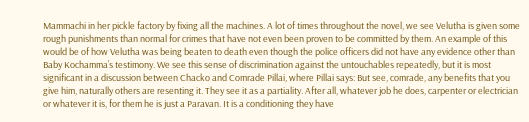Mammachi in her pickle factory by fixing all the machines. A lot of times throughout the novel, we see Velutha is given some rough punishments than normal for crimes that have not even been proven to be committed by them. An example of this would be of how Velutha was being beaten to death even though the police officers did not have any evidence other than Baby Kochamma’s testimony. We see this sense of discrimination against the untouchables repeatedly, but it is most significant in a discussion between Chacko and Comrade Pillai, where Pillai says: But see, comrade, any benefits that you give him, naturally others are resenting it. They see it as a partiality. After all, whatever job he does, carpenter or electrician or whatever it is, for them he is just a Paravan. It is a conditioning they have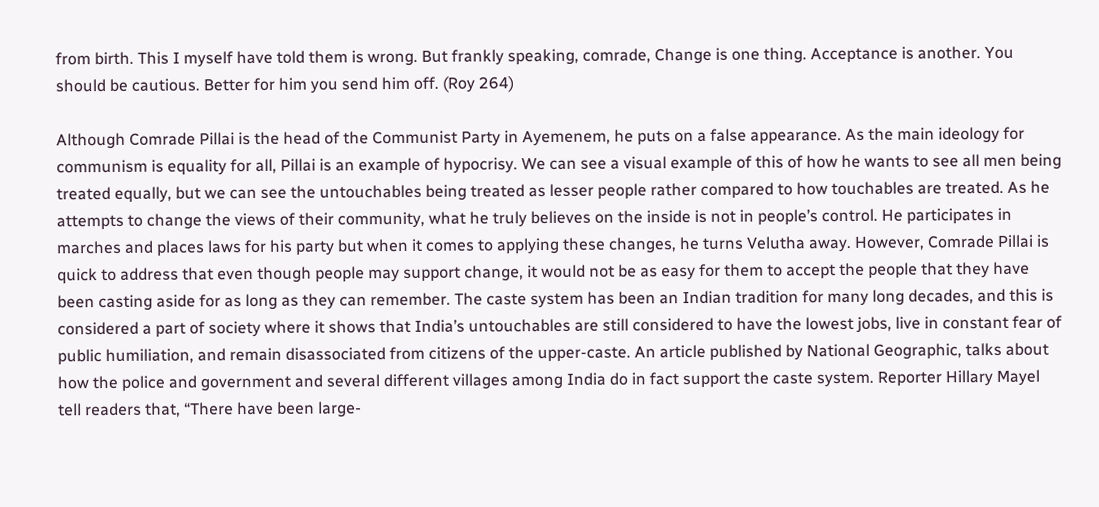from birth. This I myself have told them is wrong. But frankly speaking, comrade, Change is one thing. Acceptance is another. You should be cautious. Better for him you send him off. (Roy 264)

Although Comrade Pillai is the head of the Communist Party in Ayemenem, he puts on a false appearance. As the main ideology for communism is equality for all, Pillai is an example of hypocrisy. We can see a visual example of this of how he wants to see all men being treated equally, but we can see the untouchables being treated as lesser people rather compared to how touchables are treated. As he attempts to change the views of their community, what he truly believes on the inside is not in people’s control. He participates in marches and places laws for his party but when it comes to applying these changes, he turns Velutha away. However, Comrade Pillai is quick to address that even though people may support change, it would not be as easy for them to accept the people that they have been casting aside for as long as they can remember. The caste system has been an Indian tradition for many long decades, and this is considered a part of society where it shows that India’s untouchables are still considered to have the lowest jobs, live in constant fear of public humiliation, and remain disassociated from citizens of the upper-caste. An article published by National Geographic, talks about how the police and government and several different villages among India do in fact support the caste system. Reporter Hillary Mayel tell readers that, “There have been large-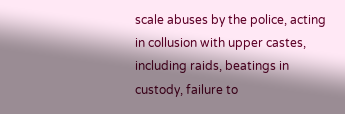scale abuses by the police, acting in collusion with upper castes, including raids, beatings in custody, failure to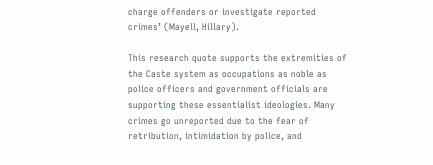charge offenders or investigate reported crimes’ (Mayell, Hillary).

This research quote supports the extremities of the Caste system as occupations as noble as police officers and government officials are supporting these essentialist ideologies. Many crimes go unreported due to the fear of retribution, intimidation by police, and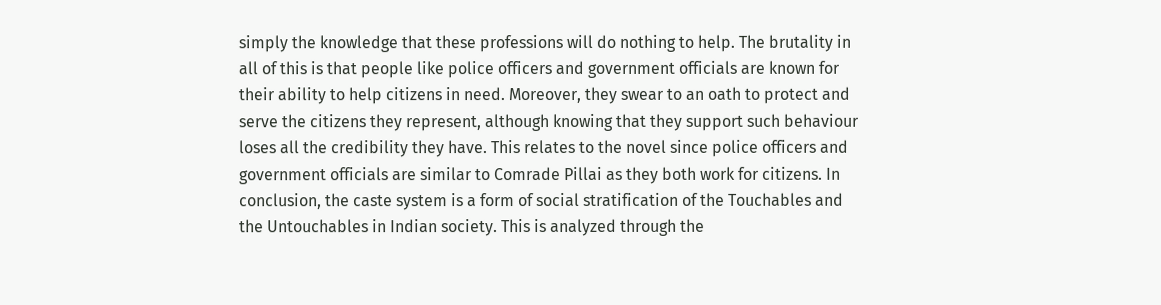simply the knowledge that these professions will do nothing to help. The brutality in all of this is that people like police officers and government officials are known for their ability to help citizens in need. Moreover, they swear to an oath to protect and serve the citizens they represent, although knowing that they support such behaviour loses all the credibility they have. This relates to the novel since police officers and government officials are similar to Comrade Pillai as they both work for citizens. In conclusion, the caste system is a form of social stratification of the Touchables and the Untouchables in Indian society. This is analyzed through the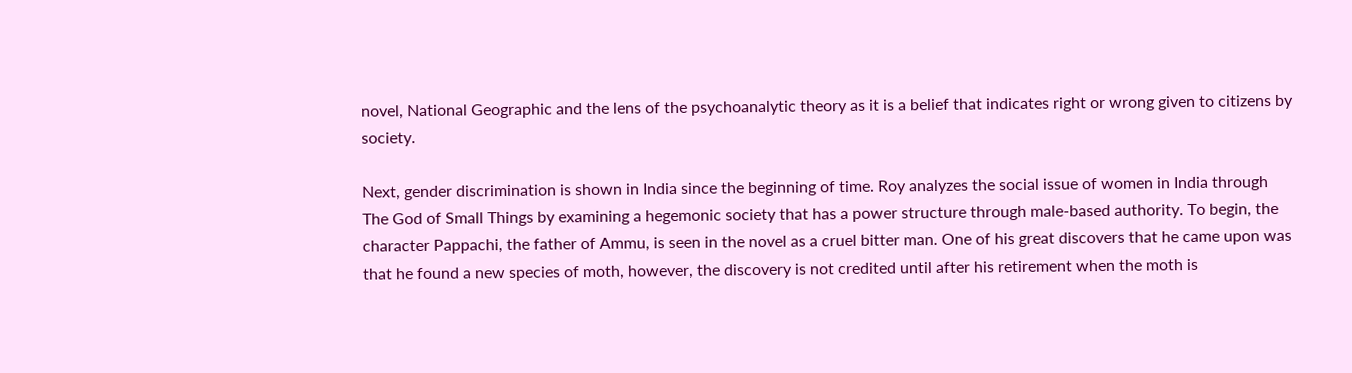novel, National Geographic and the lens of the psychoanalytic theory as it is a belief that indicates right or wrong given to citizens by society.

Next, gender discrimination is shown in India since the beginning of time. Roy analyzes the social issue of women in India through The God of Small Things by examining a hegemonic society that has a power structure through male-based authority. To begin, the character Pappachi, the father of Ammu, is seen in the novel as a cruel bitter man. One of his great discovers that he came upon was that he found a new species of moth, however, the discovery is not credited until after his retirement when the moth is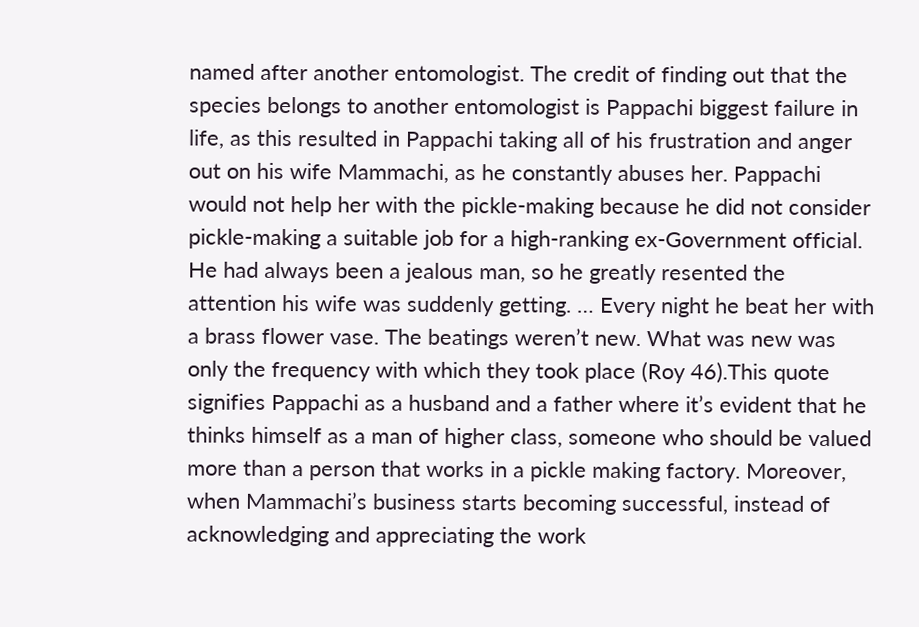named after another entomologist. The credit of finding out that the species belongs to another entomologist is Pappachi biggest failure in life, as this resulted in Pappachi taking all of his frustration and anger out on his wife Mammachi, as he constantly abuses her. Pappachi would not help her with the pickle-making because he did not consider pickle-making a suitable job for a high-ranking ex-Government official. He had always been a jealous man, so he greatly resented the attention his wife was suddenly getting. … Every night he beat her with a brass flower vase. The beatings weren’t new. What was new was only the frequency with which they took place (Roy 46).This quote signifies Pappachi as a husband and a father where it’s evident that he thinks himself as a man of higher class, someone who should be valued more than a person that works in a pickle making factory. Moreover, when Mammachi’s business starts becoming successful, instead of acknowledging and appreciating the work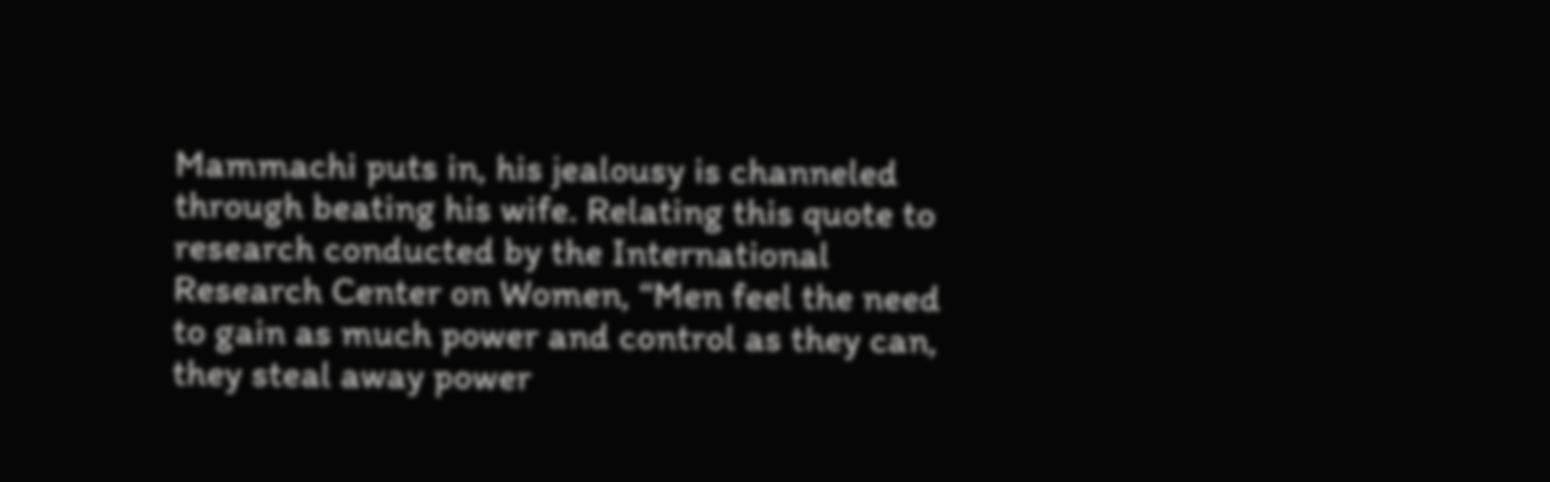Mammachi puts in, his jealousy is channeled through beating his wife. Relating this quote to research conducted by the International Research Center on Women, “Men feel the need to gain as much power and control as they can, they steal away power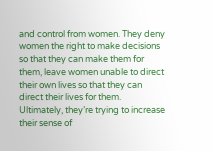and control from women. They deny women the right to make decisions so that they can make them for them, leave women unable to direct their own lives so that they can direct their lives for them. Ultimately, they’re trying to increase their sense of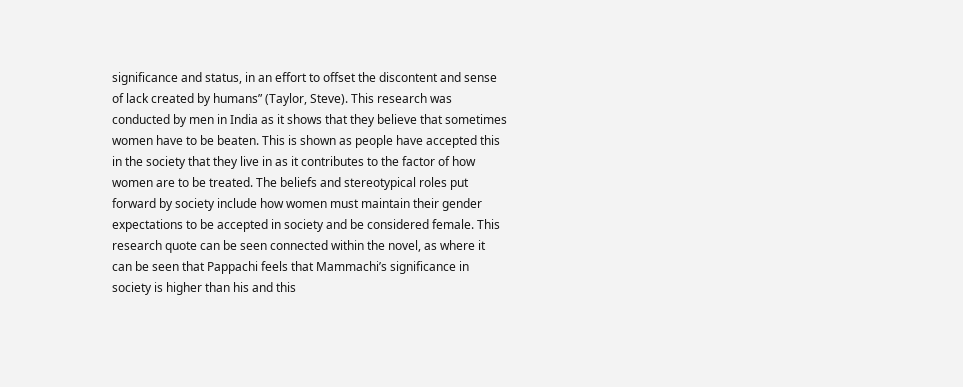significance and status, in an effort to offset the discontent and sense of lack created by humans” (Taylor, Steve). This research was conducted by men in India as it shows that they believe that sometimes women have to be beaten. This is shown as people have accepted this in the society that they live in as it contributes to the factor of how women are to be treated. The beliefs and stereotypical roles put forward by society include how women must maintain their gender expectations to be accepted in society and be considered female. This research quote can be seen connected within the novel, as where it can be seen that Pappachi feels that Mammachi’s significance in society is higher than his and this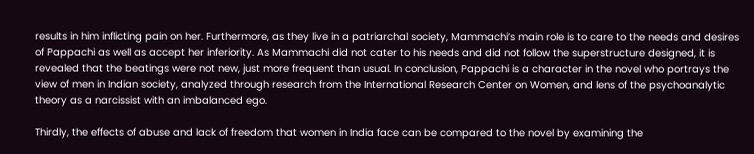results in him inflicting pain on her. Furthermore, as they live in a patriarchal society, Mammachi’s main role is to care to the needs and desires of Pappachi as well as accept her inferiority. As Mammachi did not cater to his needs and did not follow the superstructure designed, it is revealed that the beatings were not new, just more frequent than usual. In conclusion, Pappachi is a character in the novel who portrays the view of men in Indian society, analyzed through research from the International Research Center on Women, and lens of the psychoanalytic theory as a narcissist with an imbalanced ego.

Thirdly, the effects of abuse and lack of freedom that women in India face can be compared to the novel by examining the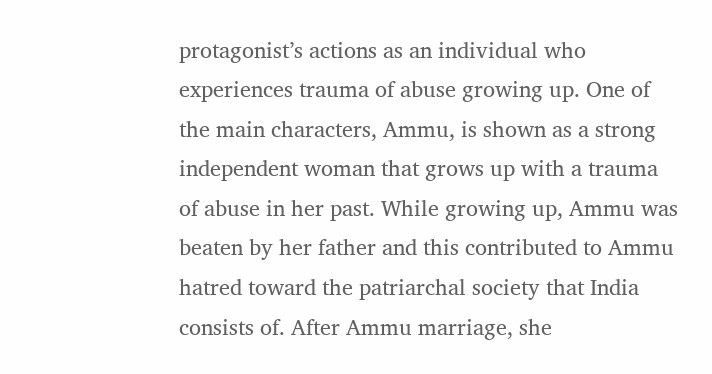protagonist’s actions as an individual who experiences trauma of abuse growing up. One of the main characters, Ammu, is shown as a strong independent woman that grows up with a trauma of abuse in her past. While growing up, Ammu was beaten by her father and this contributed to Ammu hatred toward the patriarchal society that India consists of. After Ammu marriage, she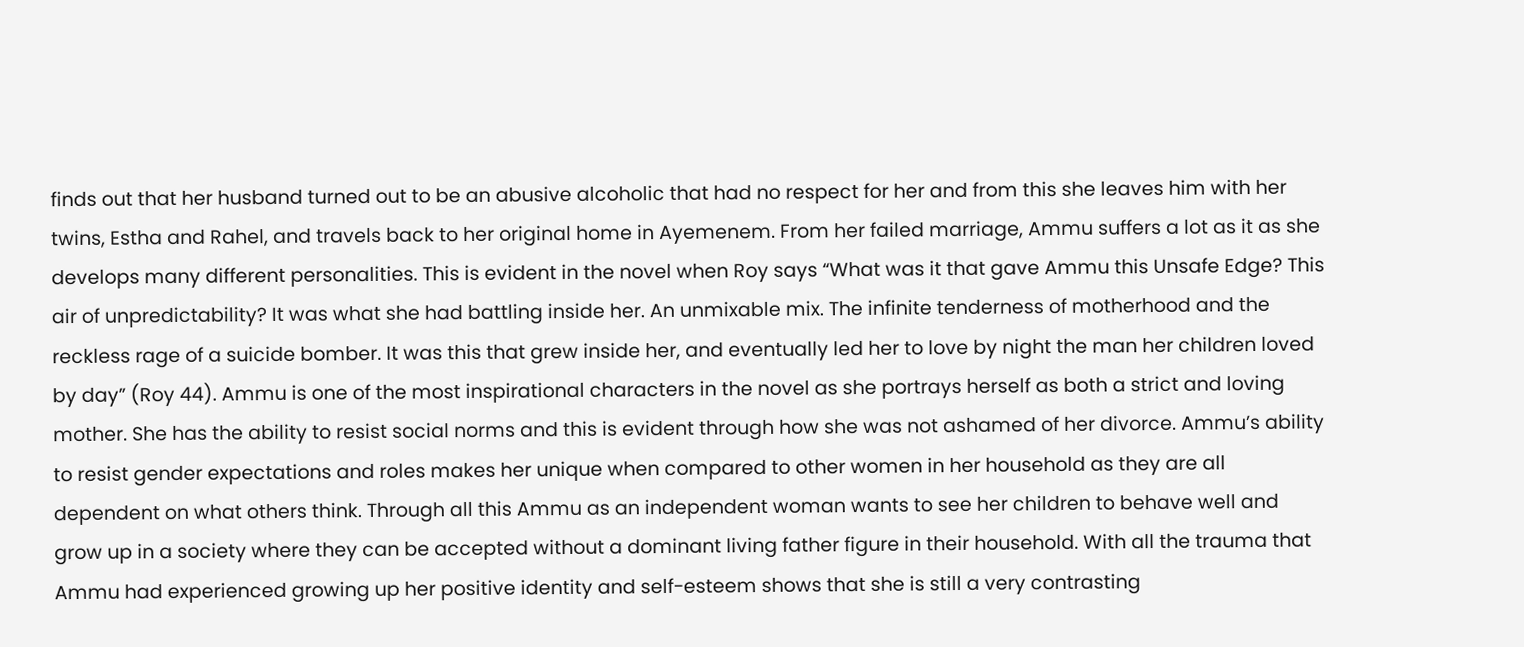finds out that her husband turned out to be an abusive alcoholic that had no respect for her and from this she leaves him with her twins, Estha and Rahel, and travels back to her original home in Ayemenem. From her failed marriage, Ammu suffers a lot as it as she develops many different personalities. This is evident in the novel when Roy says “What was it that gave Ammu this Unsafe Edge? This air of unpredictability? It was what she had battling inside her. An unmixable mix. The infinite tenderness of motherhood and the reckless rage of a suicide bomber. It was this that grew inside her, and eventually led her to love by night the man her children loved by day” (Roy 44). Ammu is one of the most inspirational characters in the novel as she portrays herself as both a strict and loving mother. She has the ability to resist social norms and this is evident through how she was not ashamed of her divorce. Ammu’s ability to resist gender expectations and roles makes her unique when compared to other women in her household as they are all dependent on what others think. Through all this Ammu as an independent woman wants to see her children to behave well and grow up in a society where they can be accepted without a dominant living father figure in their household. With all the trauma that Ammu had experienced growing up her positive identity and self-esteem shows that she is still a very contrasting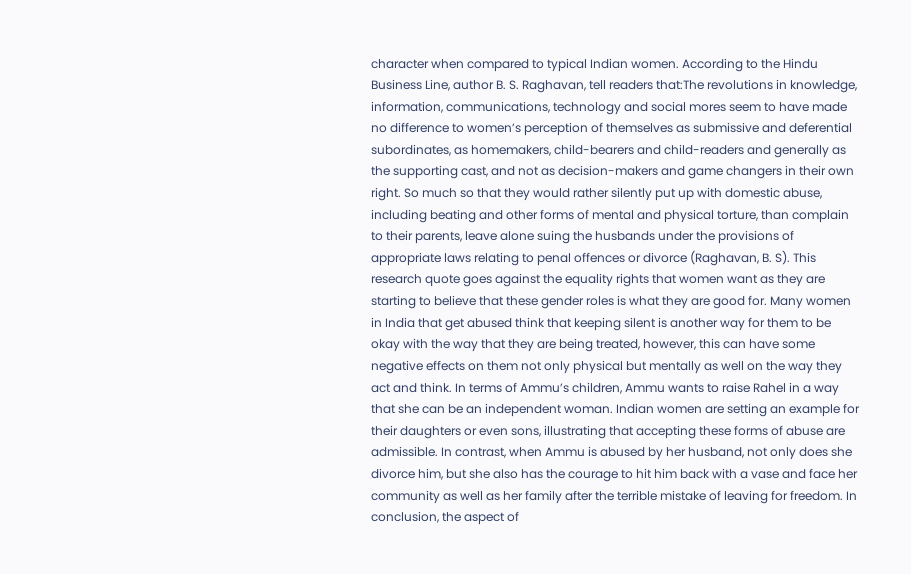character when compared to typical Indian women. According to the Hindu Business Line, author B. S. Raghavan, tell readers that:The revolutions in knowledge, information, communications, technology and social mores seem to have made no difference to women’s perception of themselves as submissive and deferential subordinates, as homemakers, child-bearers and child-readers and generally as the supporting cast, and not as decision-makers and game changers in their own right. So much so that they would rather silently put up with domestic abuse, including beating and other forms of mental and physical torture, than complain to their parents, leave alone suing the husbands under the provisions of appropriate laws relating to penal offences or divorce (Raghavan, B. S). This research quote goes against the equality rights that women want as they are starting to believe that these gender roles is what they are good for. Many women in India that get abused think that keeping silent is another way for them to be okay with the way that they are being treated, however, this can have some negative effects on them not only physical but mentally as well on the way they act and think. In terms of Ammu’s children, Ammu wants to raise Rahel in a way that she can be an independent woman. Indian women are setting an example for their daughters or even sons, illustrating that accepting these forms of abuse are admissible. In contrast, when Ammu is abused by her husband, not only does she divorce him, but she also has the courage to hit him back with a vase and face her community as well as her family after the terrible mistake of leaving for freedom. In conclusion, the aspect of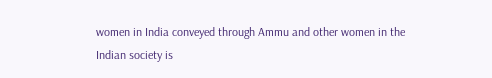women in India conveyed through Ammu and other women in the Indian society is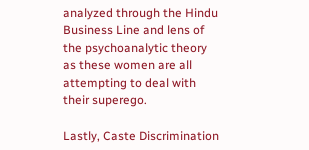analyzed through the Hindu Business Line and lens of the psychoanalytic theory as these women are all attempting to deal with their superego.

Lastly, Caste Discrimination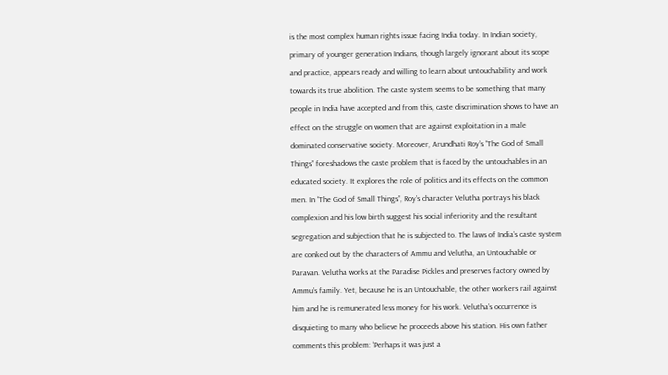is the most complex human rights issue facing India today. In Indian society, primary of younger generation Indians, though largely ignorant about its scope and practice, appears ready and willing to learn about untouchability and work towards its true abolition. The caste system seems to be something that many people in India have accepted and from this, caste discrimination shows to have an effect on the struggle on women that are against exploitation in a male dominated conservative society. Moreover, Arundhati Roy’s “The God of Small Things” foreshadows the caste problem that is faced by the untouchables in an educated society. It explores the role of politics and its effects on the common men. In “The God of Small Things”, Roy’s character Velutha portrays his black complexion and his low birth suggest his social inferiority and the resultant segregation and subjection that he is subjected to. The laws of India’s caste system are conked out by the characters of Ammu and Velutha, an Untouchable or Paravan. Velutha works at the Paradise Pickles and preserves factory owned by Ammu’s family. Yet, because he is an Untouchable, the other workers rail against him and he is remunerated less money for his work. Velutha’s occurrence is disquieting to many who believe he proceeds above his station. His own father comments this problem: ‘Perhaps it was just a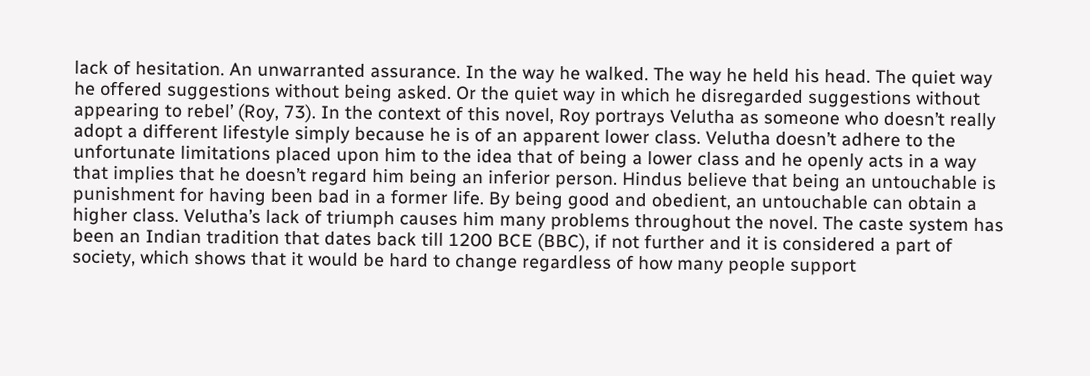lack of hesitation. An unwarranted assurance. In the way he walked. The way he held his head. The quiet way he offered suggestions without being asked. Or the quiet way in which he disregarded suggestions without appearing to rebel’ (Roy, 73). In the context of this novel, Roy portrays Velutha as someone who doesn’t really adopt a different lifestyle simply because he is of an apparent lower class. Velutha doesn’t adhere to the unfortunate limitations placed upon him to the idea that of being a lower class and he openly acts in a way that implies that he doesn’t regard him being an inferior person. Hindus believe that being an untouchable is punishment for having been bad in a former life. By being good and obedient, an untouchable can obtain a higher class. Velutha’s lack of triumph causes him many problems throughout the novel. The caste system has been an Indian tradition that dates back till 1200 BCE (BBC), if not further and it is considered a part of society, which shows that it would be hard to change regardless of how many people support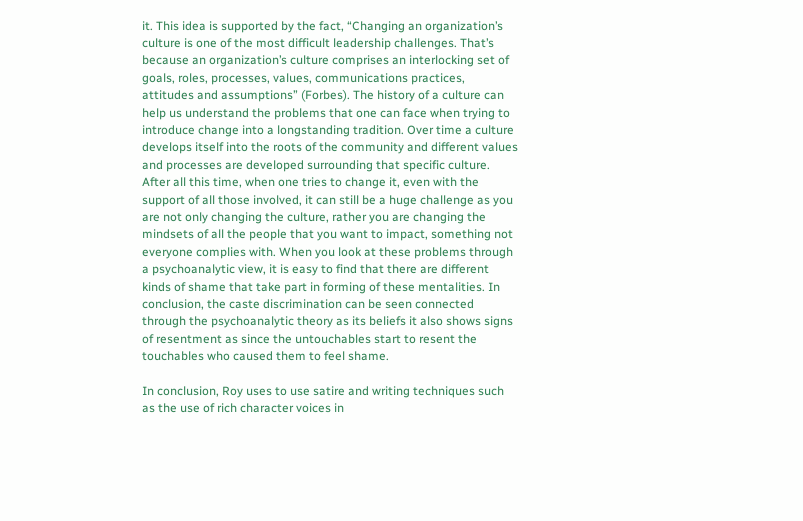it. This idea is supported by the fact, “Changing an organization’s culture is one of the most difficult leadership challenges. That’s because an organization’s culture comprises an interlocking set of goals, roles, processes, values, communications practices, attitudes and assumptions” (Forbes). The history of a culture can help us understand the problems that one can face when trying to introduce change into a longstanding tradition. Over time a culture develops itself into the roots of the community and different values and processes are developed surrounding that specific culture. After all this time, when one tries to change it, even with the support of all those involved, it can still be a huge challenge as you are not only changing the culture, rather you are changing the mindsets of all the people that you want to impact, something not everyone complies with. When you look at these problems through a psychoanalytic view, it is easy to find that there are different kinds of shame that take part in forming of these mentalities. In conclusion, the caste discrimination can be seen connected through the psychoanalytic theory as its beliefs it also shows signs of resentment as since the untouchables start to resent the touchables who caused them to feel shame.

In conclusion, Roy uses to use satire and writing techniques such as the use of rich character voices in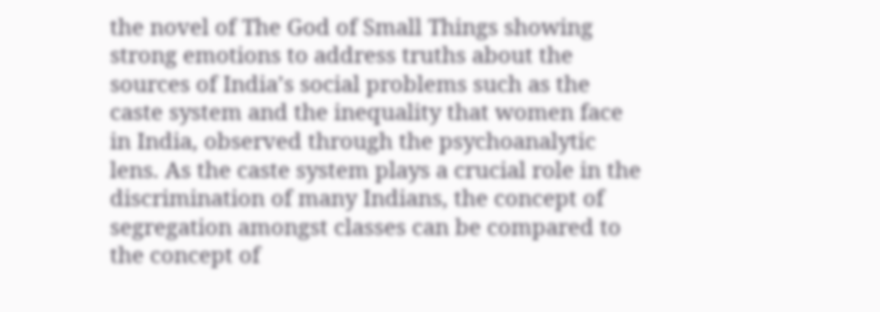the novel of The God of Small Things showing strong emotions to address truths about the sources of India’s social problems such as the caste system and the inequality that women face in India, observed through the psychoanalytic lens. As the caste system plays a crucial role in the discrimination of many Indians, the concept of segregation amongst classes can be compared to the concept of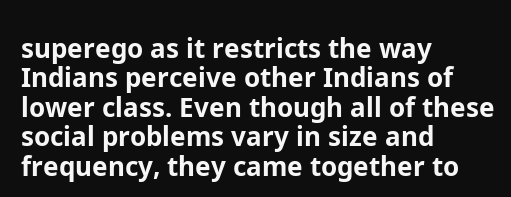superego as it restricts the way Indians perceive other Indians of lower class. Even though all of these social problems vary in size and frequency, they came together to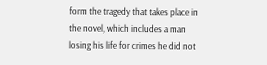form the tragedy that takes place in the novel, which includes a man losing his life for crimes he did not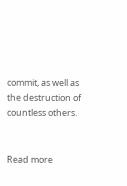commit, as well as the destruction of countless others.


Read more